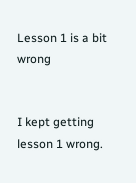Lesson 1 is a bit wrong


I kept getting lesson 1 wrong.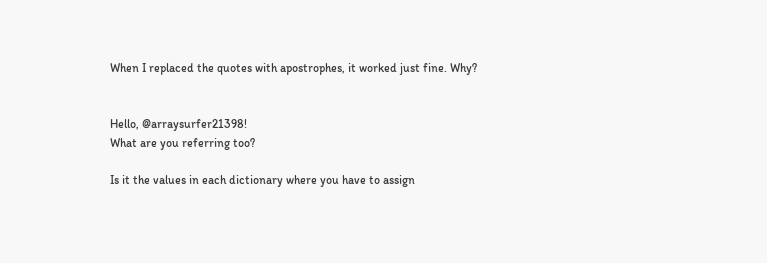When I replaced the quotes with apostrophes, it worked just fine. Why?


Hello, @arraysurfer21398!
What are you referring too?

Is it the values in each dictionary where you have to assign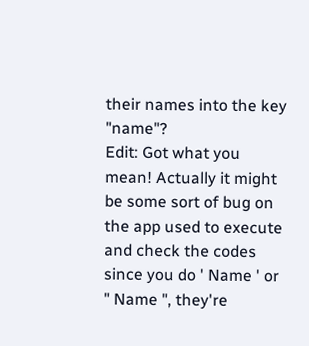their names into the key "name"?
Edit: Got what you mean! Actually it might be some sort of bug on the app used to execute and check the codes since you do ' Name ' or " Name ", they're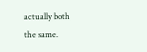actually both the same.